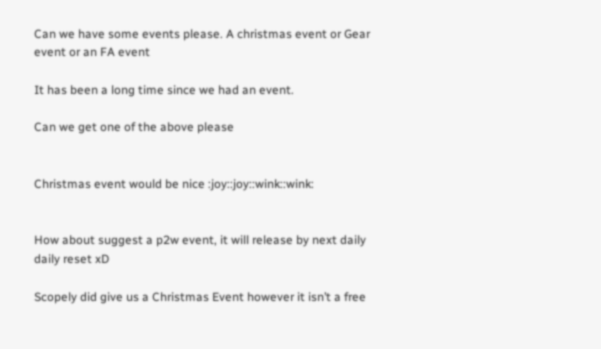Can we have some events please. A christmas event or Gear event or an FA event

It has been a long time since we had an event.

Can we get one of the above please


Christmas event would be nice :joy::joy::wink::wink:


How about suggest a p2w event, it will release by next daily daily reset xD

Scopely did give us a Christmas Event however it isn’t a free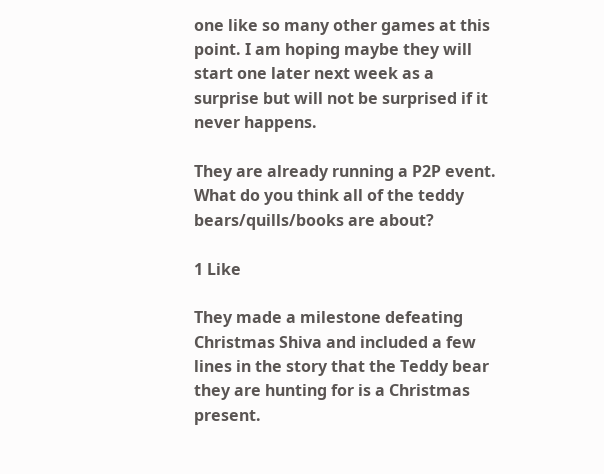one like so many other games at this point. I am hoping maybe they will start one later next week as a surprise but will not be surprised if it never happens.

They are already running a P2P event. What do you think all of the teddy bears/quills/books are about?

1 Like

They made a milestone defeating Christmas Shiva and included a few lines in the story that the Teddy bear they are hunting for is a Christmas present.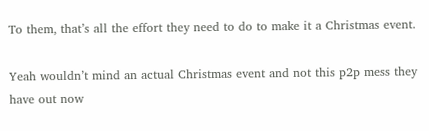To them, that’s all the effort they need to do to make it a Christmas event.

Yeah wouldn’t mind an actual Christmas event and not this p2p mess they have out now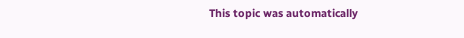This topic was automatically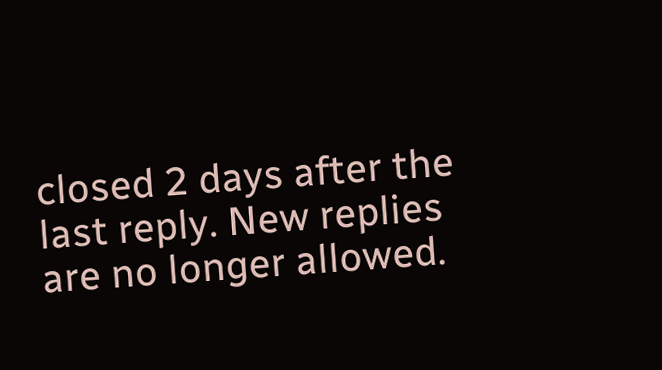closed 2 days after the last reply. New replies are no longer allowed.